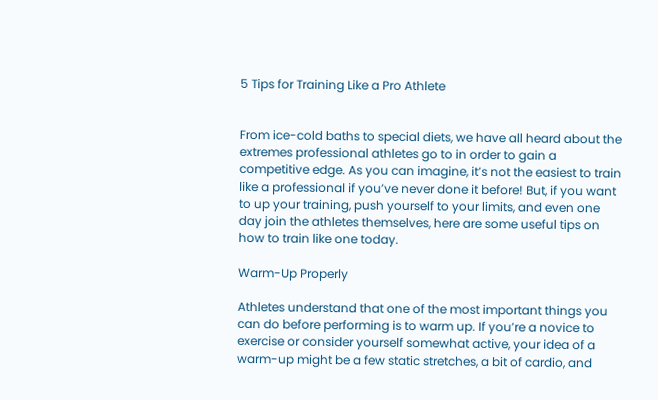5 Tips for Training Like a Pro Athlete


From ice-cold baths to special diets, we have all heard about the extremes professional athletes go to in order to gain a competitive edge. As you can imagine, it’s not the easiest to train like a professional if you’ve never done it before! But, if you want to up your training, push yourself to your limits, and even one day join the athletes themselves, here are some useful tips on how to train like one today.

Warm-Up Properly

Athletes understand that one of the most important things you can do before performing is to warm up. If you’re a novice to exercise or consider yourself somewhat active, your idea of a warm-up might be a few static stretches, a bit of cardio, and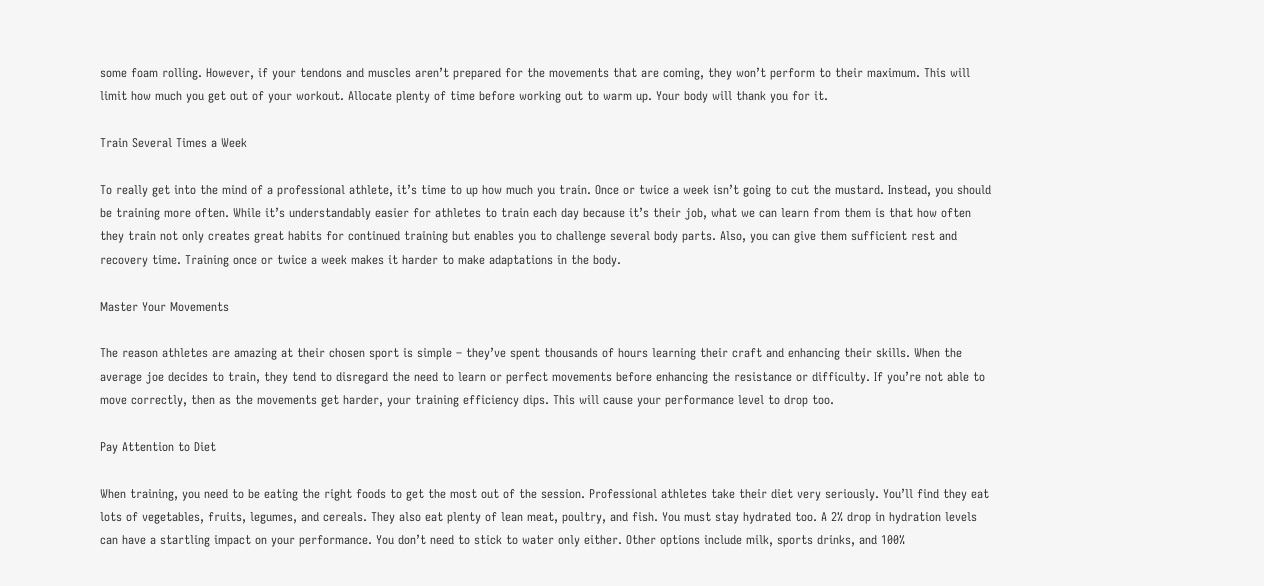some foam rolling. However, if your tendons and muscles aren’t prepared for the movements that are coming, they won’t perform to their maximum. This will limit how much you get out of your workout. Allocate plenty of time before working out to warm up. Your body will thank you for it.

Train Several Times a Week

To really get into the mind of a professional athlete, it’s time to up how much you train. Once or twice a week isn’t going to cut the mustard. Instead, you should be training more often. While it’s understandably easier for athletes to train each day because it’s their job, what we can learn from them is that how often they train not only creates great habits for continued training but enables you to challenge several body parts. Also, you can give them sufficient rest and recovery time. Training once or twice a week makes it harder to make adaptations in the body.

Master Your Movements

The reason athletes are amazing at their chosen sport is simple – they’ve spent thousands of hours learning their craft and enhancing their skills. When the average joe decides to train, they tend to disregard the need to learn or perfect movements before enhancing the resistance or difficulty. If you’re not able to move correctly, then as the movements get harder, your training efficiency dips. This will cause your performance level to drop too.

Pay Attention to Diet

When training, you need to be eating the right foods to get the most out of the session. Professional athletes take their diet very seriously. You’ll find they eat lots of vegetables, fruits, legumes, and cereals. They also eat plenty of lean meat, poultry, and fish. You must stay hydrated too. A 2% drop in hydration levels can have a startling impact on your performance. You don’t need to stick to water only either. Other options include milk, sports drinks, and 100%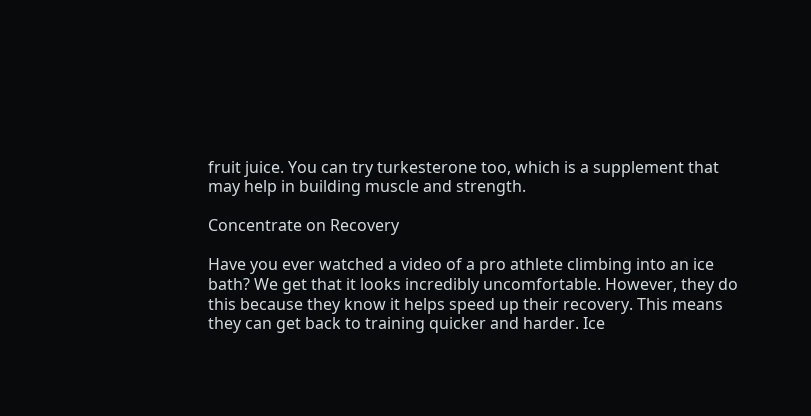fruit juice. You can try turkesterone too, which is a supplement that may help in building muscle and strength.

Concentrate on Recovery

Have you ever watched a video of a pro athlete climbing into an ice bath? We get that it looks incredibly uncomfortable. However, they do this because they know it helps speed up their recovery. This means they can get back to training quicker and harder. Ice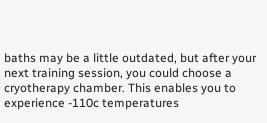baths may be a little outdated, but after your next training session, you could choose a cryotherapy chamber. This enables you to experience -110c temperatures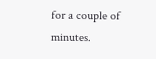for a couple of minutes.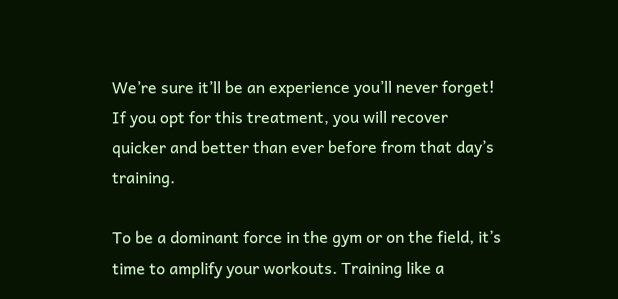We’re sure it’ll be an experience you’ll never forget! If you opt for this treatment, you will recover quicker and better than ever before from that day’s training.

To be a dominant force in the gym or on the field, it’s time to amplify your workouts. Training like a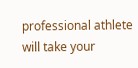professional athlete will take your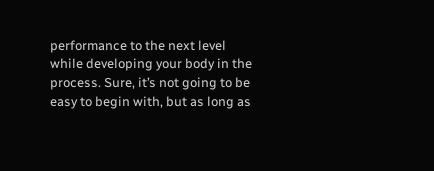performance to the next level while developing your body in the process. Sure, it’s not going to be easy to begin with, but as long as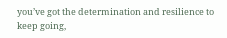you’ve got the determination and resilience to keep going,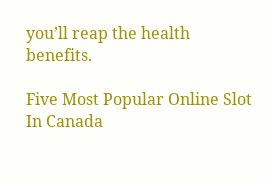you’ll reap the health benefits.

Five Most Popular Online Slot In Canada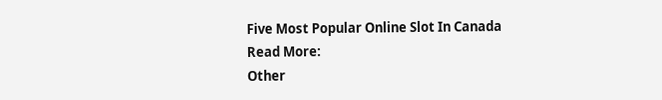Five Most Popular Online Slot In Canada
Read More:
Other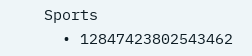Sports
  • 12847423802543462